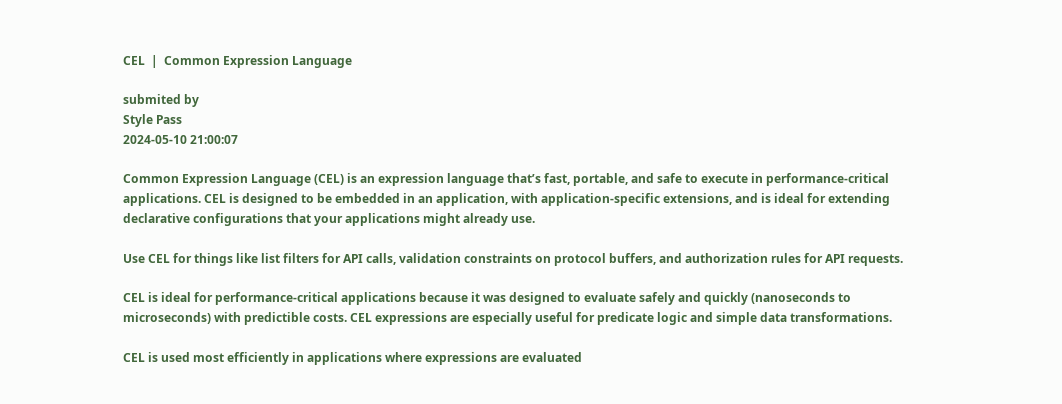CEL  |  Common Expression Language

submited by
Style Pass
2024-05-10 21:00:07

Common Expression Language (CEL) is an expression language that’s fast, portable, and safe to execute in performance-critical applications. CEL is designed to be embedded in an application, with application-specific extensions, and is ideal for extending declarative configurations that your applications might already use.

Use CEL for things like list filters for API calls, validation constraints on protocol buffers, and authorization rules for API requests.

CEL is ideal for performance-critical applications because it was designed to evaluate safely and quickly (nanoseconds to microseconds) with predictible costs. CEL expressions are especially useful for predicate logic and simple data transformations.

CEL is used most efficiently in applications where expressions are evaluated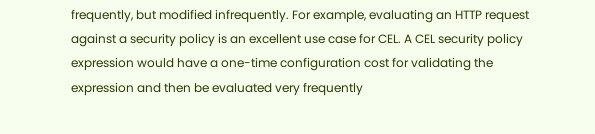frequently, but modified infrequently. For example, evaluating an HTTP request against a security policy is an excellent use case for CEL. A CEL security policy expression would have a one-time configuration cost for validating the expression and then be evaluated very frequently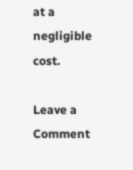at a negligible cost.

Leave a Comment